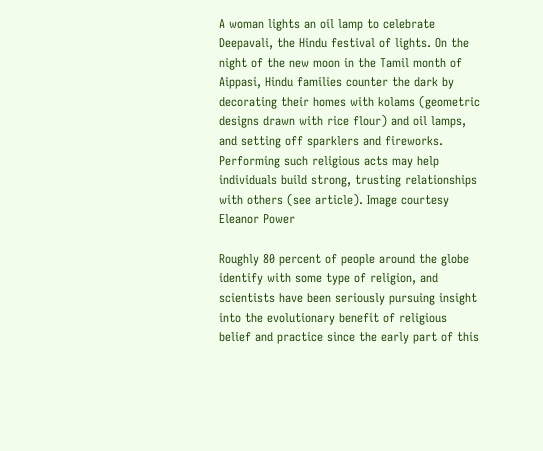A woman lights an oil lamp to celebrate Deepavali, the Hindu festival of lights. On the night of the new moon in the Tamil month of Aippasi, Hindu families counter the dark by decorating their homes with kolams (geometric designs drawn with rice flour) and oil lamps, and setting off sparklers and fireworks. Performing such religious acts may help individuals build strong, trusting relationships with others (see article). Image courtesy Eleanor Power

Roughly 80 percent of people around the globe identify with some type of religion, and scientists have been seriously pursuing insight into the evolutionary benefit of religious belief and practice since the early part of this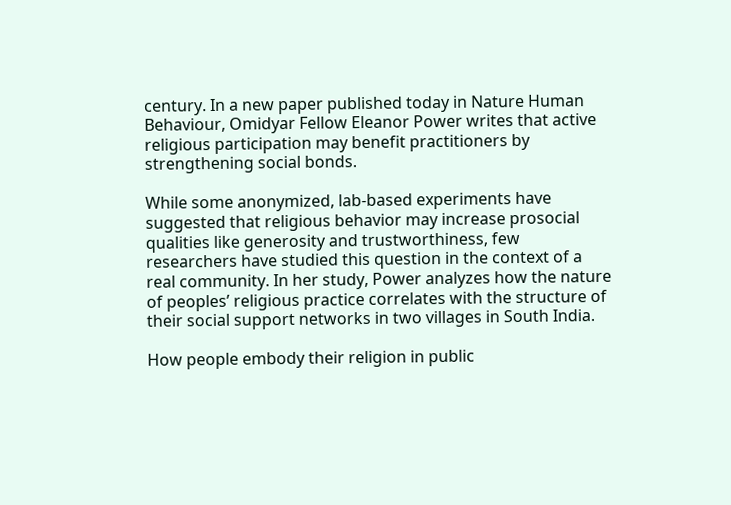century. In a new paper published today in Nature Human Behaviour, Omidyar Fellow Eleanor Power writes that active religious participation may benefit practitioners by strengthening social bonds.

While some anonymized, lab-based experiments have suggested that religious behavior may increase prosocial qualities like generosity and trustworthiness, few researchers have studied this question in the context of a real community. In her study, Power analyzes how the nature of peoples’ religious practice correlates with the structure of their social support networks in two villages in South India.

How people embody their religion in public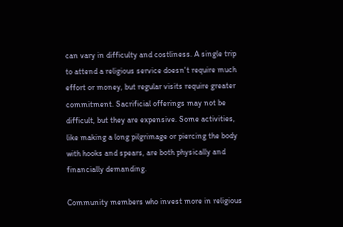can vary in difficulty and costliness. A single trip to attend a religious service doesn't require much effort or money, but regular visits require greater commitment. Sacrificial offerings may not be difficult, but they are expensive. Some activities, like making a long pilgrimage or piercing the body with hooks and spears, are both physically and financially demanding.

Community members who invest more in religious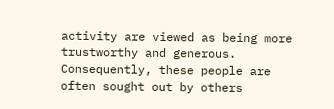activity are viewed as being more trustworthy and generous. Consequently, these people are often sought out by others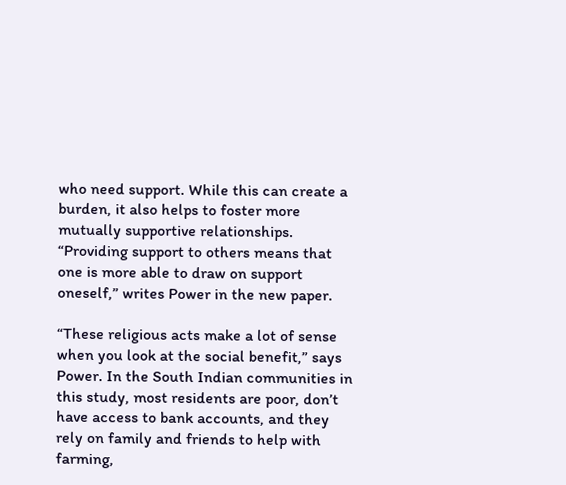who need support. While this can create a burden, it also helps to foster more mutually supportive relationships. “Providing support to others means that one is more able to draw on support oneself,” writes Power in the new paper.

“These religious acts make a lot of sense when you look at the social benefit,” says Power. In the South Indian communities in this study, most residents are poor, don’t have access to bank accounts, and they rely on family and friends to help with farming,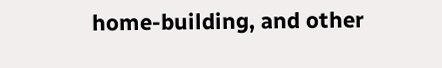home-building, and other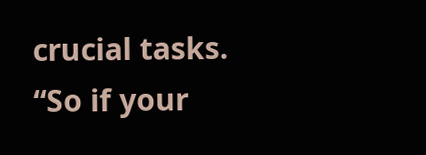crucial tasks. “So if your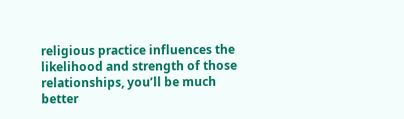religious practice influences the likelihood and strength of those relationships, you’ll be much better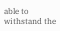able to withstand the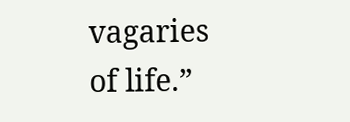vagaries of life.”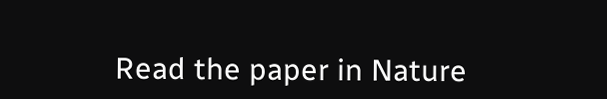Read the paper in Nature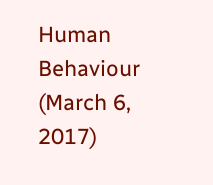Human Behaviour (March 6, 2017)